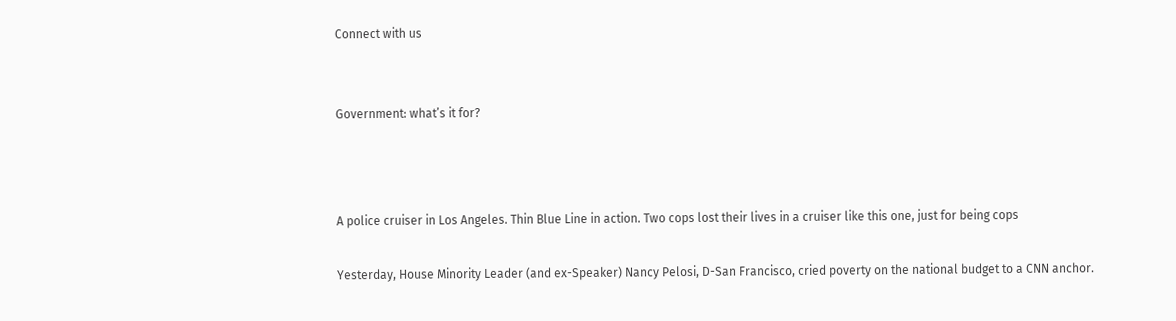Connect with us


Government: what’s it for?



A police cruiser in Los Angeles. Thin Blue Line in action. Two cops lost their lives in a cruiser like this one, just for being cops

Yesterday, House Minority Leader (and ex-Speaker) Nancy Pelosi, D-San Francisco, cried poverty on the national budget to a CNN anchor.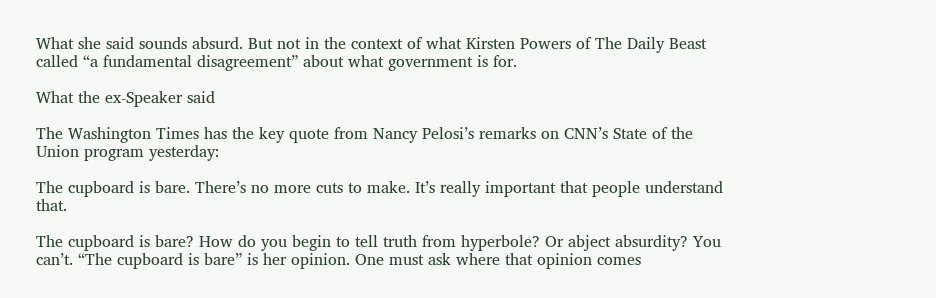What she said sounds absurd. But not in the context of what Kirsten Powers of The Daily Beast called “a fundamental disagreement” about what government is for.

What the ex-Speaker said

The Washington Times has the key quote from Nancy Pelosi’s remarks on CNN’s State of the Union program yesterday:

The cupboard is bare. There’s no more cuts to make. It’s really important that people understand that.

The cupboard is bare? How do you begin to tell truth from hyperbole? Or abject absurdity? You can’t. “The cupboard is bare” is her opinion. One must ask where that opinion comes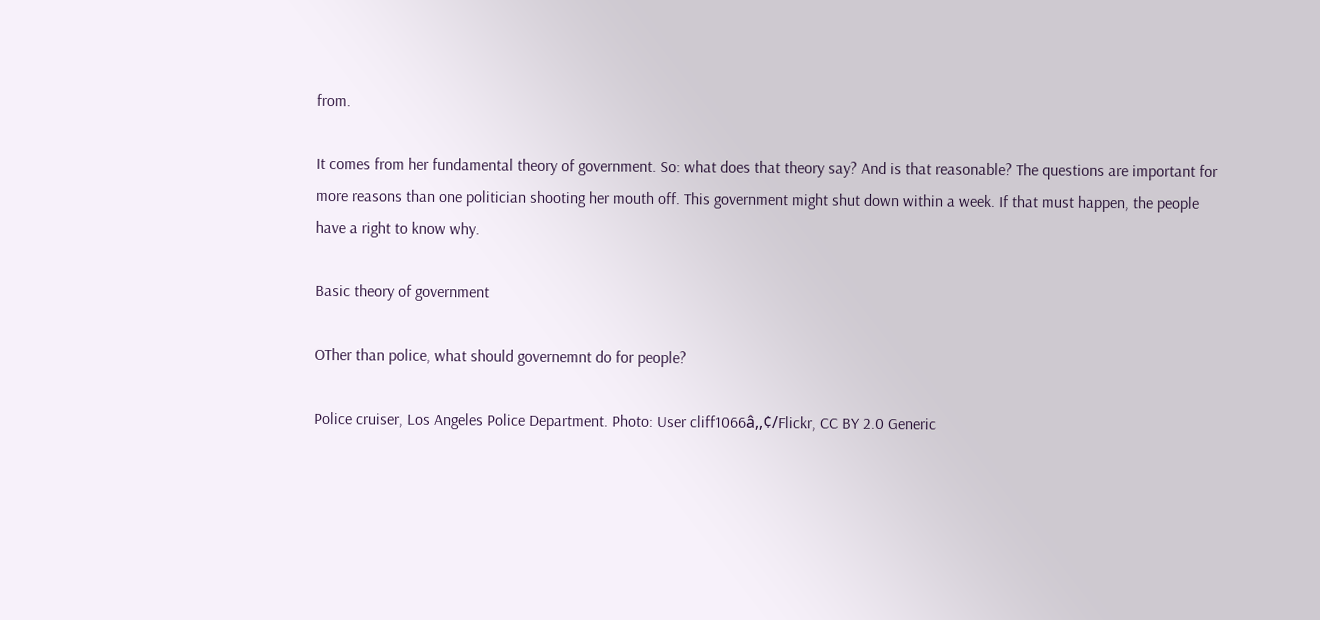from.

It comes from her fundamental theory of government. So: what does that theory say? And is that reasonable? The questions are important for more reasons than one politician shooting her mouth off. This government might shut down within a week. If that must happen, the people have a right to know why.

Basic theory of government

OTher than police, what should governemnt do for people?

Police cruiser, Los Angeles Police Department. Photo: User cliff1066â,,¢/Flickr, CC BY 2.0 Generic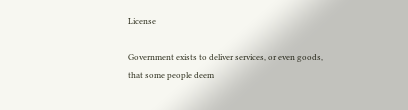License

Government exists to deliver services, or even goods, that some people deem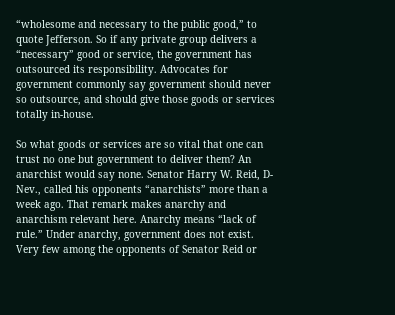“wholesome and necessary to the public good,” to quote Jefferson. So if any private group delivers a “necessary” good or service, the government has outsourced its responsibility. Advocates for government commonly say government should never so outsource, and should give those goods or services totally in-house.

So what goods or services are so vital that one can trust no one but government to deliver them? An anarchist would say none. Senator Harry W. Reid, D-Nev., called his opponents “anarchists” more than a week ago. That remark makes anarchy and anarchism relevant here. Anarchy means “lack of rule.” Under anarchy, government does not exist. Very few among the opponents of Senator Reid or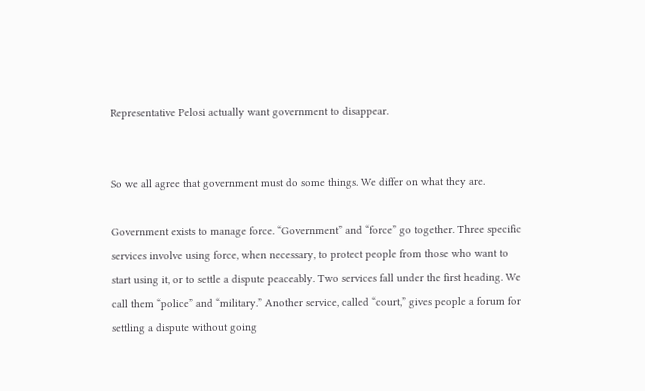Representative Pelosi actually want government to disappear.


So we all agree that government must do some things. We differ on what they are.

Government exists to manage force. “Government” and “force” go together. Three specific services involve using force, when necessary, to protect people from those who want to start using it, or to settle a dispute peaceably. Two services fall under the first heading. We call them “police” and “military.” Another service, called “court,” gives people a forum for settling a dispute without going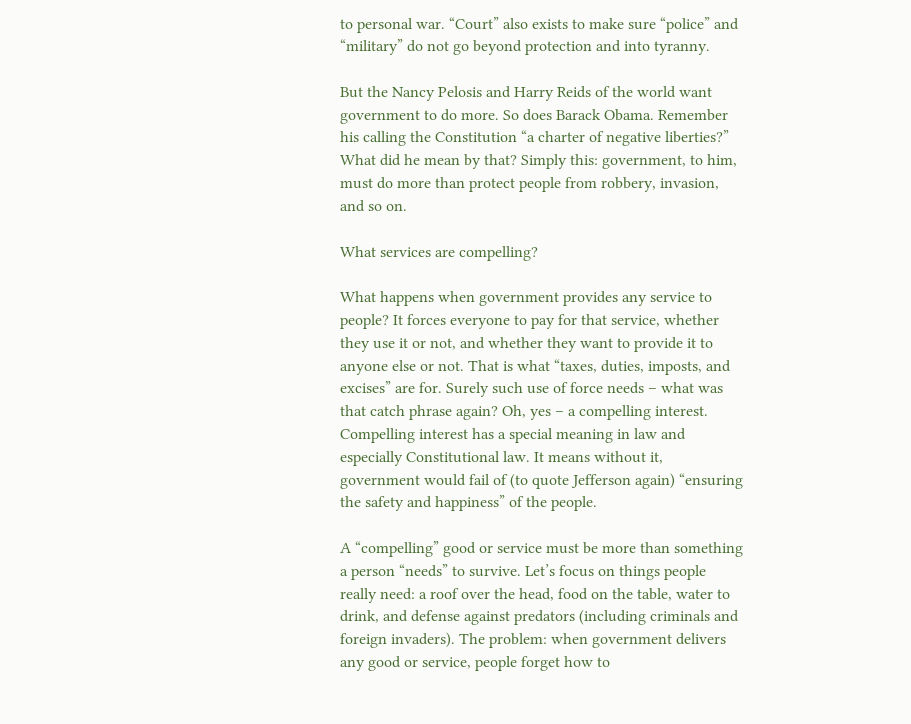to personal war. “Court” also exists to make sure “police” and “military” do not go beyond protection and into tyranny.

But the Nancy Pelosis and Harry Reids of the world want government to do more. So does Barack Obama. Remember his calling the Constitution “a charter of negative liberties?” What did he mean by that? Simply this: government, to him, must do more than protect people from robbery, invasion, and so on.

What services are compelling?

What happens when government provides any service to people? It forces everyone to pay for that service, whether they use it or not, and whether they want to provide it to anyone else or not. That is what “taxes, duties, imposts, and excises” are for. Surely such use of force needs – what was that catch phrase again? Oh, yes – a compelling interest. Compelling interest has a special meaning in law and especially Constitutional law. It means without it, government would fail of (to quote Jefferson again) “ensuring the safety and happiness” of the people.

A “compelling” good or service must be more than something a person “needs” to survive. Let’s focus on things people really need: a roof over the head, food on the table, water to drink, and defense against predators (including criminals and foreign invaders). The problem: when government delivers any good or service, people forget how to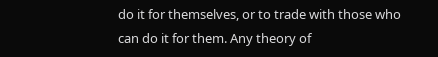do it for themselves, or to trade with those who can do it for them. Any theory of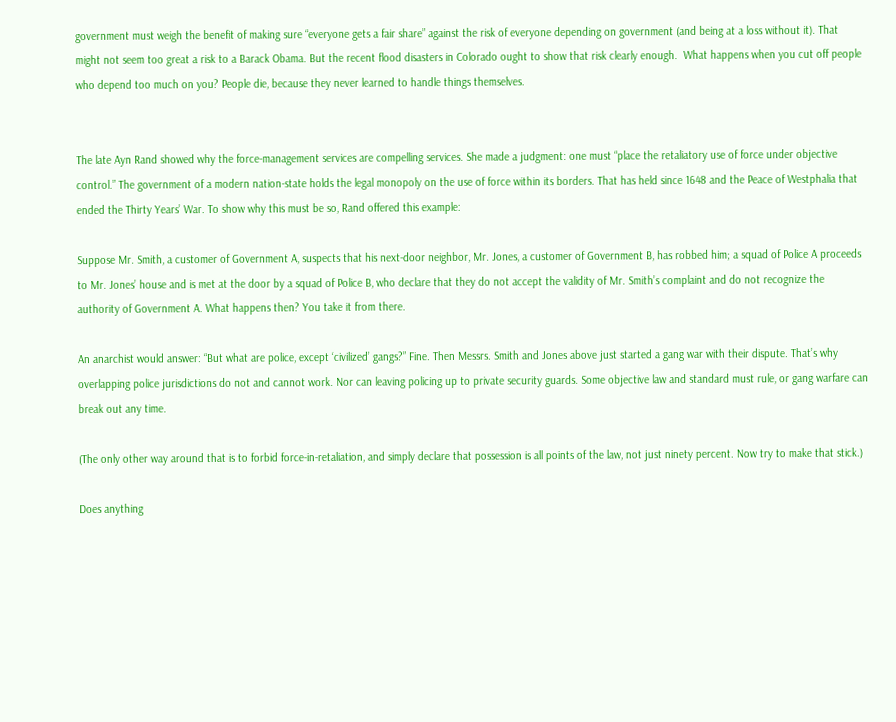government must weigh the benefit of making sure “everyone gets a fair share” against the risk of everyone depending on government (and being at a loss without it). That might not seem too great a risk to a Barack Obama. But the recent flood disasters in Colorado ought to show that risk clearly enough.  What happens when you cut off people who depend too much on you? People die, because they never learned to handle things themselves.


The late Ayn Rand showed why the force-management services are compelling services. She made a judgment: one must “place the retaliatory use of force under objective control.” The government of a modern nation-state holds the legal monopoly on the use of force within its borders. That has held since 1648 and the Peace of Westphalia that ended the Thirty Years’ War. To show why this must be so, Rand offered this example:

Suppose Mr. Smith, a customer of Government A, suspects that his next-door neighbor, Mr. Jones, a customer of Government B, has robbed him; a squad of Police A proceeds to Mr. Jones’ house and is met at the door by a squad of Police B, who declare that they do not accept the validity of Mr. Smith’s complaint and do not recognize the authority of Government A. What happens then? You take it from there.

An anarchist would answer: “But what are police, except ‘civilized’ gangs?” Fine. Then Messrs. Smith and Jones above just started a gang war with their dispute. That’s why overlapping police jurisdictions do not and cannot work. Nor can leaving policing up to private security guards. Some objective law and standard must rule, or gang warfare can break out any time.

(The only other way around that is to forbid force-in-retaliation, and simply declare that possession is all points of the law, not just ninety percent. Now try to make that stick.)

Does anything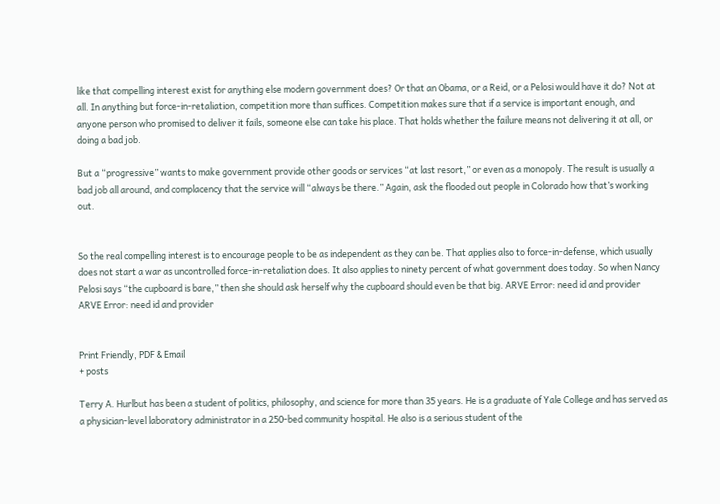like that compelling interest exist for anything else modern government does? Or that an Obama, or a Reid, or a Pelosi would have it do? Not at all. In anything but force-in-retaliation, competition more than suffices. Competition makes sure that if a service is important enough, and anyone person who promised to deliver it fails, someone else can take his place. That holds whether the failure means not delivering it at all, or doing a bad job.

But a “progressive” wants to make government provide other goods or services “at last resort,” or even as a monopoly. The result is usually a bad job all around, and complacency that the service will “always be there.” Again, ask the flooded out people in Colorado how that’s working out.


So the real compelling interest is to encourage people to be as independent as they can be. That applies also to force-in-defense, which usually does not start a war as uncontrolled force-in-retaliation does. It also applies to ninety percent of what government does today. So when Nancy Pelosi says “the cupboard is bare,” then she should ask herself why the cupboard should even be that big. ARVE Error: need id and provider
ARVE Error: need id and provider


Print Friendly, PDF & Email
+ posts

Terry A. Hurlbut has been a student of politics, philosophy, and science for more than 35 years. He is a graduate of Yale College and has served as a physician-level laboratory administrator in a 250-bed community hospital. He also is a serious student of the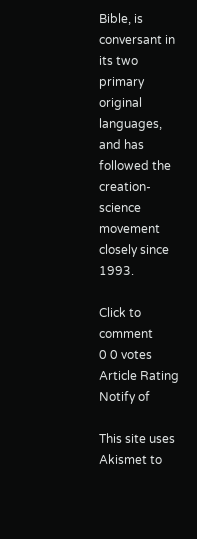Bible, is conversant in its two primary original languages, and has followed the creation-science movement closely since 1993.

Click to comment
0 0 votes
Article Rating
Notify of

This site uses Akismet to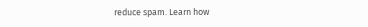reduce spam. Learn how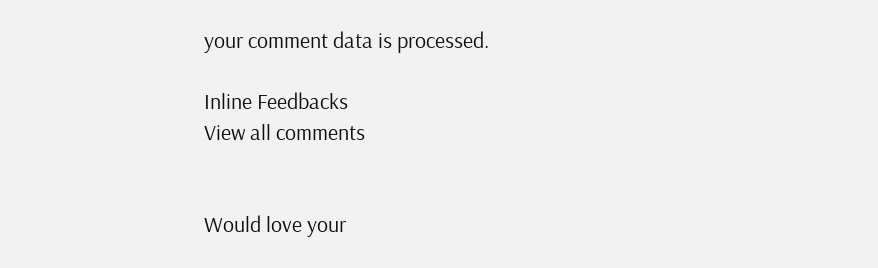your comment data is processed.

Inline Feedbacks
View all comments


Would love your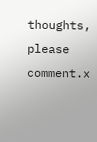thoughts, please comment.x